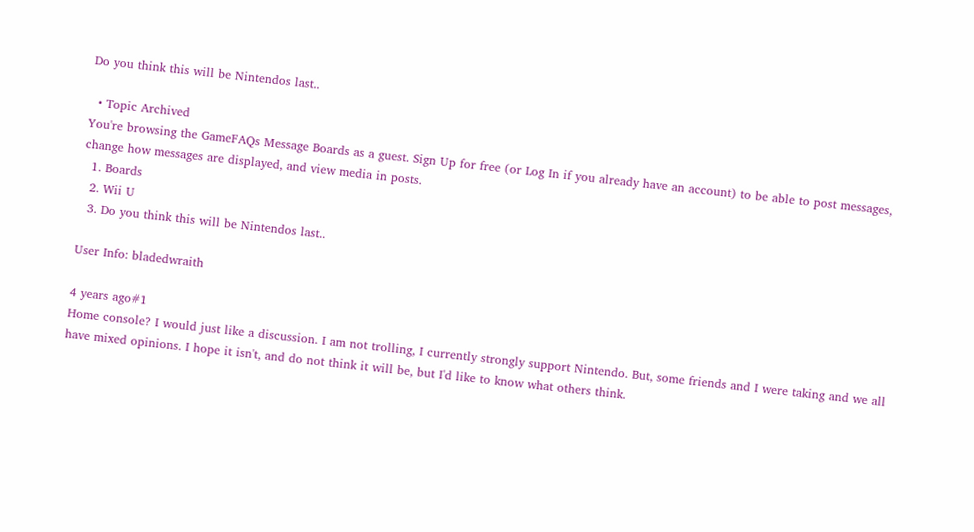Do you think this will be Nintendos last..

  • Topic Archived
You're browsing the GameFAQs Message Boards as a guest. Sign Up for free (or Log In if you already have an account) to be able to post messages, change how messages are displayed, and view media in posts.
  1. Boards
  2. Wii U
  3. Do you think this will be Nintendos last..

User Info: bladedwraith

4 years ago#1
Home console? I would just like a discussion. I am not trolling, I currently strongly support Nintendo. But, some friends and I were taking and we all have mixed opinions. I hope it isn't, and do not think it will be, but I'd like to know what others think.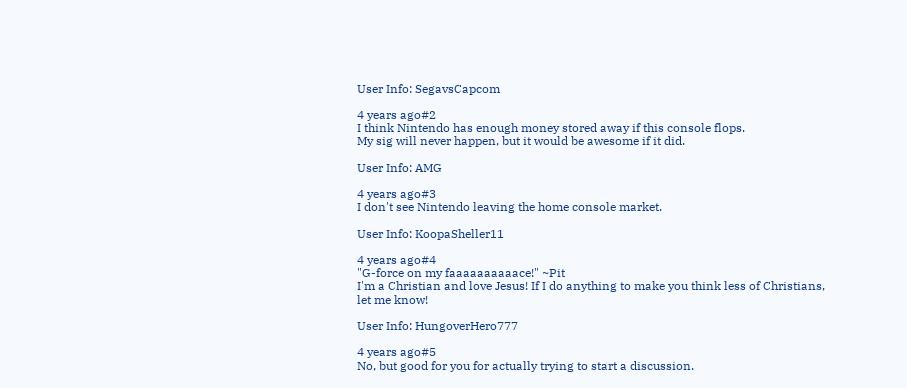User Info: SegavsCapcom

4 years ago#2
I think Nintendo has enough money stored away if this console flops.
My sig will never happen, but it would be awesome if it did.

User Info: AMG

4 years ago#3
I don't see Nintendo leaving the home console market.

User Info: KoopaSheller11

4 years ago#4
"G-force on my faaaaaaaaaace!" ~Pit
I'm a Christian and love Jesus! If I do anything to make you think less of Christians, let me know!

User Info: HungoverHero777

4 years ago#5
No, but good for you for actually trying to start a discussion.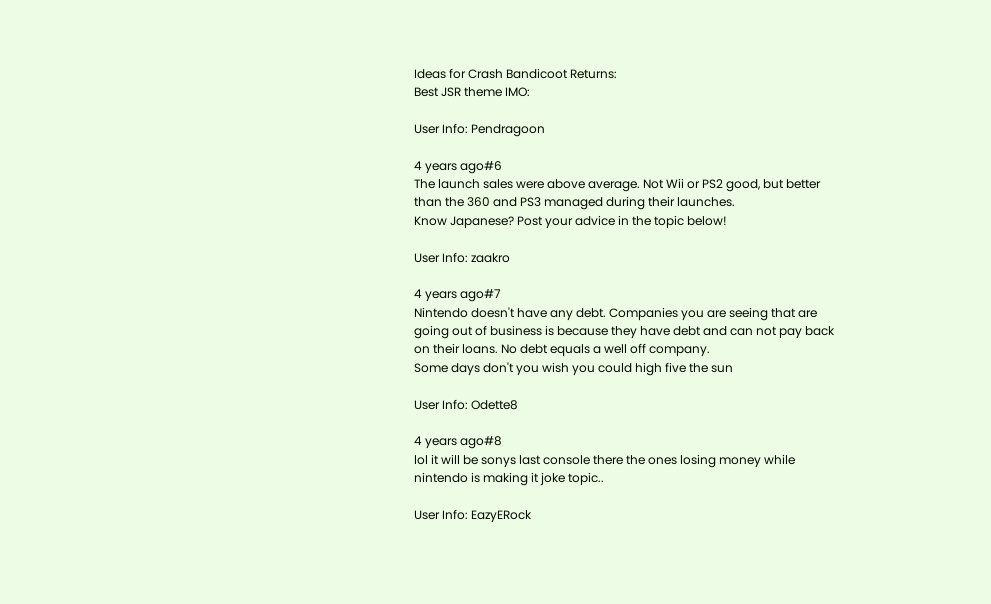Ideas for Crash Bandicoot Returns:
Best JSR theme IMO:

User Info: Pendragoon

4 years ago#6
The launch sales were above average. Not Wii or PS2 good, but better than the 360 and PS3 managed during their launches.
Know Japanese? Post your advice in the topic below!

User Info: zaakro

4 years ago#7
Nintendo doesn't have any debt. Companies you are seeing that are going out of business is because they have debt and can not pay back on their loans. No debt equals a well off company.
Some days don't you wish you could high five the sun

User Info: Odette8

4 years ago#8
lol it will be sonys last console there the ones losing money while nintendo is making it joke topic..

User Info: EazyERock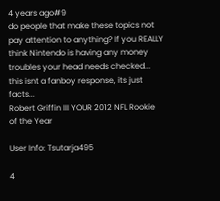4 years ago#9
do people that make these topics not pay attention to anything? If you REALLY think Nintendo is having any money troubles your head needs checked... this isnt a fanboy response, its just facts...
Robert Griffin III YOUR 2012 NFL Rookie of the Year

User Info: Tsutarja495

4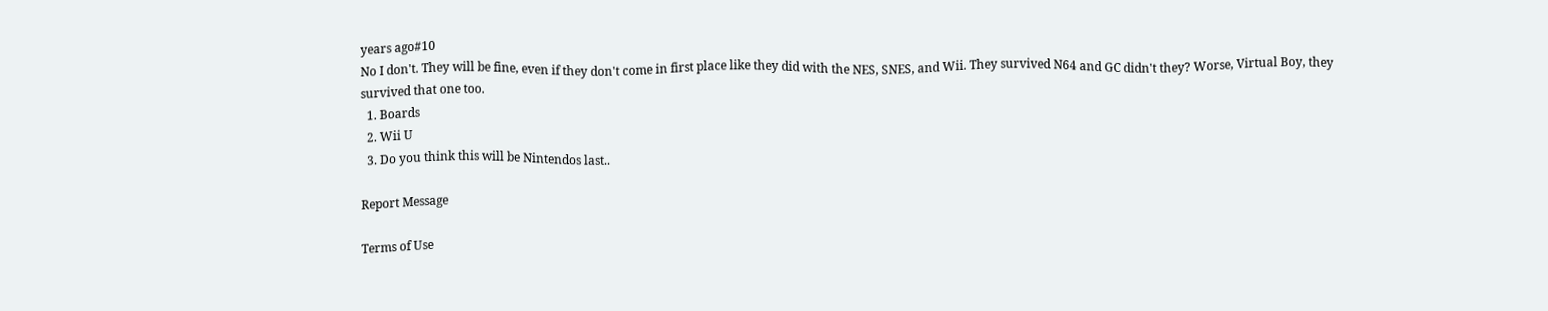years ago#10
No I don't. They will be fine, even if they don't come in first place like they did with the NES, SNES, and Wii. They survived N64 and GC didn't they? Worse, Virtual Boy, they survived that one too.
  1. Boards
  2. Wii U
  3. Do you think this will be Nintendos last..

Report Message

Terms of Use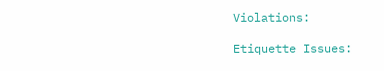Violations:

Etiquette Issues: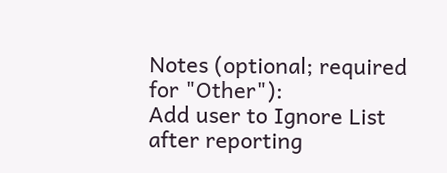Notes (optional; required for "Other"):
Add user to Ignore List after reporting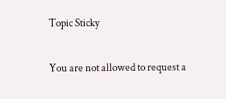Topic Sticky

You are not allowed to request a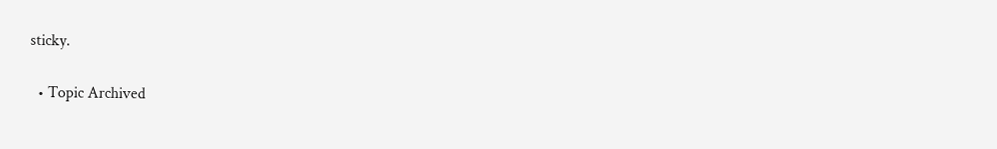sticky.

  • Topic Archived